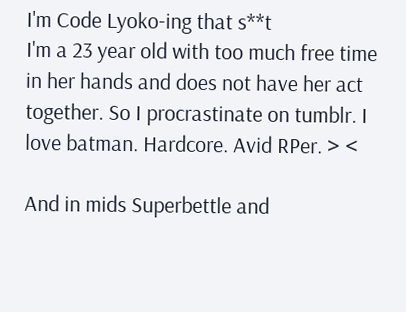I'm Code Lyoko-ing that s**t
I'm a 23 year old with too much free time in her hands and does not have her act together. So I procrastinate on tumblr. I love batman. Hardcore. Avid RPer. > <

And in mids Superbettle and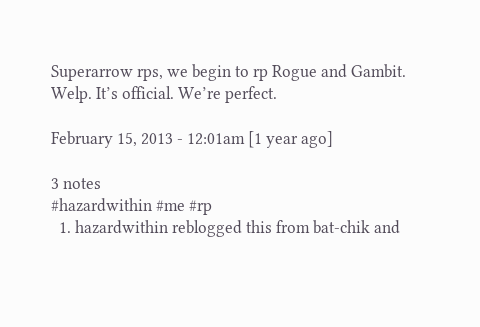Superarrow rps, we begin to rp Rogue and Gambit. Welp. It’s official. We’re perfect.

February 15, 2013 - 12:01am [1 year ago]

3 notes
#hazardwithin #me #rp
  1. hazardwithin reblogged this from bat-chik and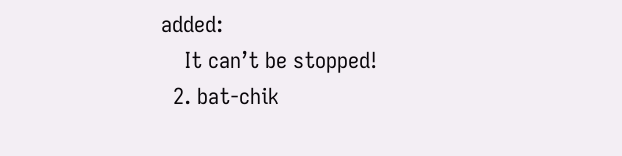added:
    It can’t be stopped!
  2. bat-chik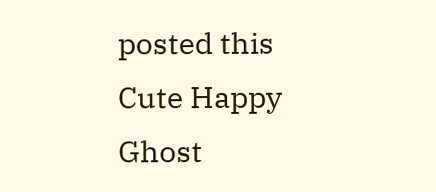posted this
Cute Happy Ghost